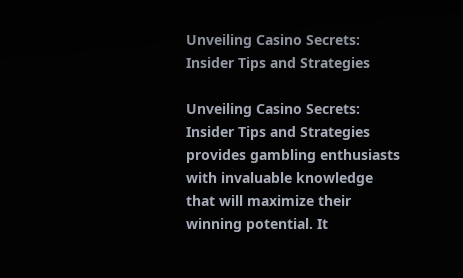Unveiling Casino Secrets: Insider Tips and Strategies

Unveiling Casino Secrets: Insider Tips and Strategies provides gambling enthusiasts with invaluable knowledge that will maximize their winning potential. It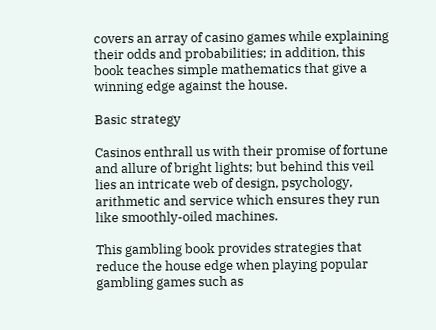covers an array of casino games while explaining their odds and probabilities; in addition, this book teaches simple mathematics that give a winning edge against the house.

Basic strategy

Casinos enthrall us with their promise of fortune and allure of bright lights; but behind this veil lies an intricate web of design, psychology, arithmetic and service which ensures they run like smoothly-oiled machines.

This gambling book provides strategies that reduce the house edge when playing popular gambling games such as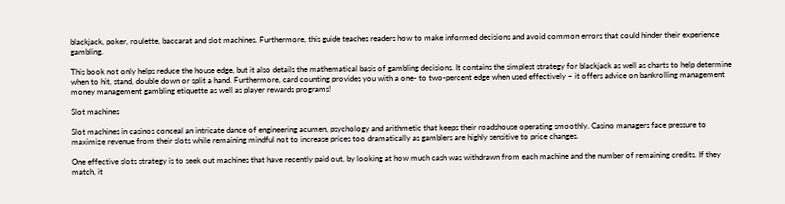blackjack, poker, roulette, baccarat and slot machines. Furthermore, this guide teaches readers how to make informed decisions and avoid common errors that could hinder their experience gambling.

This book not only helps reduce the house edge, but it also details the mathematical basis of gambling decisions. It contains the simplest strategy for blackjack as well as charts to help determine when to hit, stand, double down or split a hand. Furthermore, card counting provides you with a one- to two-percent edge when used effectively – it offers advice on bankrolling management money management gambling etiquette as well as player rewards programs!

Slot machines

Slot machines in casinos conceal an intricate dance of engineering acumen, psychology and arithmetic that keeps their roadshouse operating smoothly. Casino managers face pressure to maximize revenue from their slots while remaining mindful not to increase prices too dramatically as gamblers are highly sensitive to price changes.

One effective slots strategy is to seek out machines that have recently paid out, by looking at how much cash was withdrawn from each machine and the number of remaining credits. If they match, it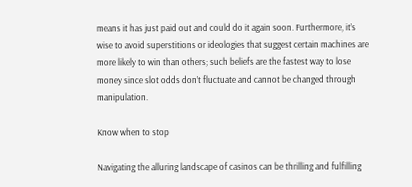means it has just paid out and could do it again soon. Furthermore, it’s wise to avoid superstitions or ideologies that suggest certain machines are more likely to win than others; such beliefs are the fastest way to lose money since slot odds don’t fluctuate and cannot be changed through manipulation.

Know when to stop

Navigating the alluring landscape of casinos can be thrilling and fulfilling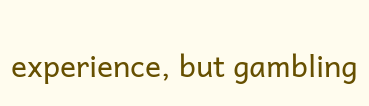experience, but gambling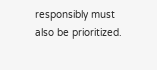responsibly must also be prioritized.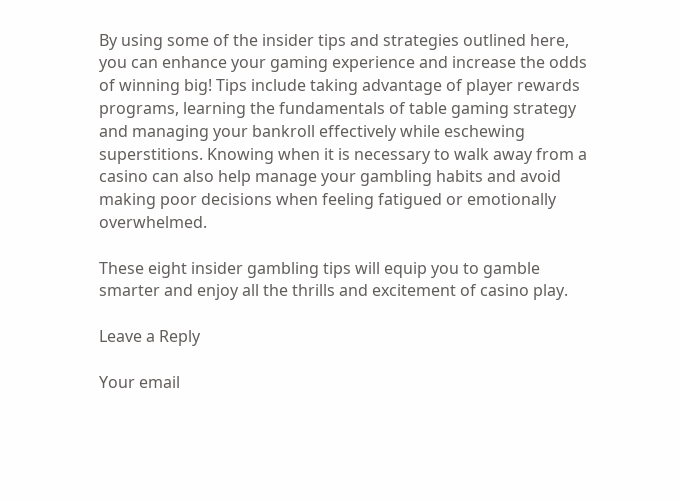By using some of the insider tips and strategies outlined here, you can enhance your gaming experience and increase the odds of winning big! Tips include taking advantage of player rewards programs, learning the fundamentals of table gaming strategy and managing your bankroll effectively while eschewing superstitions. Knowing when it is necessary to walk away from a casino can also help manage your gambling habits and avoid making poor decisions when feeling fatigued or emotionally overwhelmed.

These eight insider gambling tips will equip you to gamble smarter and enjoy all the thrills and excitement of casino play.

Leave a Reply

Your email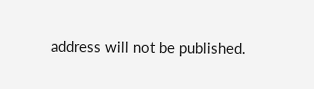address will not be published.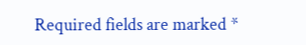Required fields are marked *